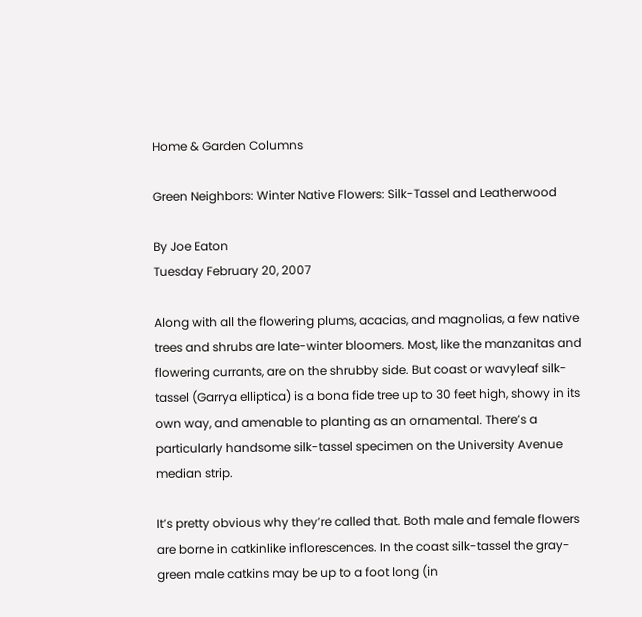Home & Garden Columns

Green Neighbors: Winter Native Flowers: Silk-Tassel and Leatherwood

By Joe Eaton
Tuesday February 20, 2007

Along with all the flowering plums, acacias, and magnolias, a few native trees and shrubs are late-winter bloomers. Most, like the manzanitas and flowering currants, are on the shrubby side. But coast or wavyleaf silk-tassel (Garrya elliptica) is a bona fide tree up to 30 feet high, showy in its own way, and amenable to planting as an ornamental. There’s a particularly handsome silk-tassel specimen on the University Avenue median strip.

It’s pretty obvious why they’re called that. Both male and female flowers are borne in catkinlike inflorescences. In the coast silk-tassel the gray-green male catkins may be up to a foot long (in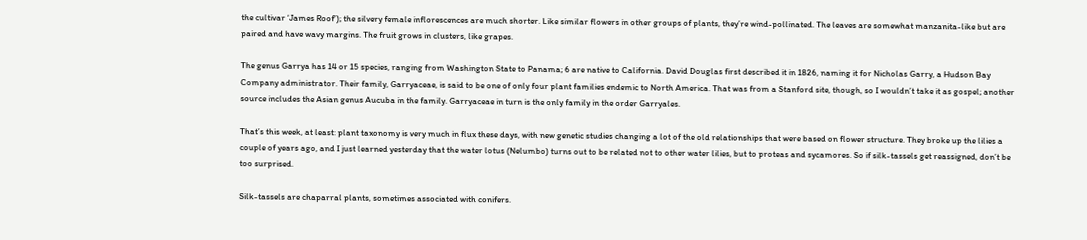the cultivar ‘James Roof’); the silvery female inflorescences are much shorter. Like similar flowers in other groups of plants, they’re wind-pollinated. The leaves are somewhat manzanita-like but are paired and have wavy margins. The fruit grows in clusters, like grapes.

The genus Garrya has 14 or 15 species, ranging from Washington State to Panama; 6 are native to California. David Douglas first described it in 1826, naming it for Nicholas Garry, a Hudson Bay Company administrator. Their family, Garryaceae, is said to be one of only four plant families endemic to North America. That was from a Stanford site, though, so I wouldn’t take it as gospel; another source includes the Asian genus Aucuba in the family. Garryaceae in turn is the only family in the order Garryales.

That’s this week, at least: plant taxonomy is very much in flux these days, with new genetic studies changing a lot of the old relationships that were based on flower structure. They broke up the lilies a couple of years ago, and I just learned yesterday that the water lotus (Nelumbo) turns out to be related not to other water lilies, but to proteas and sycamores. So if silk-tassels get reassigned, don’t be too surprised.

Silk-tassels are chaparral plants, sometimes associated with conifers.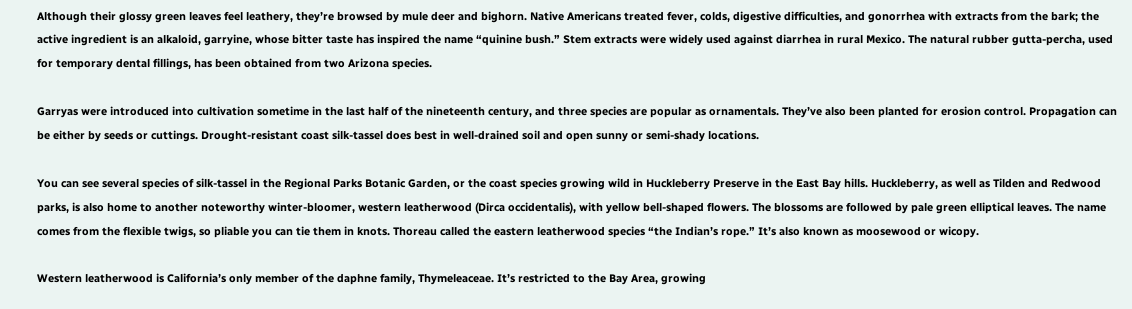Although their glossy green leaves feel leathery, they’re browsed by mule deer and bighorn. Native Americans treated fever, colds, digestive difficulties, and gonorrhea with extracts from the bark; the active ingredient is an alkaloid, garryine, whose bitter taste has inspired the name “quinine bush.” Stem extracts were widely used against diarrhea in rural Mexico. The natural rubber gutta-percha, used for temporary dental fillings, has been obtained from two Arizona species.

Garryas were introduced into cultivation sometime in the last half of the nineteenth century, and three species are popular as ornamentals. They’ve also been planted for erosion control. Propagation can be either by seeds or cuttings. Drought-resistant coast silk-tassel does best in well-drained soil and open sunny or semi-shady locations.

You can see several species of silk-tassel in the Regional Parks Botanic Garden, or the coast species growing wild in Huckleberry Preserve in the East Bay hills. Huckleberry, as well as Tilden and Redwood parks, is also home to another noteworthy winter-bloomer, western leatherwood (Dirca occidentalis), with yellow bell-shaped flowers. The blossoms are followed by pale green elliptical leaves. The name comes from the flexible twigs, so pliable you can tie them in knots. Thoreau called the eastern leatherwood species “the Indian’s rope.” It’s also known as moosewood or wicopy.

Western leatherwood is California’s only member of the daphne family, Thymeleaceae. It’s restricted to the Bay Area, growing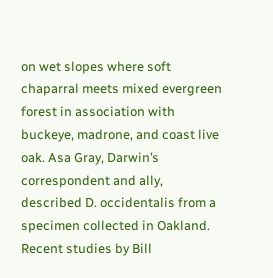on wet slopes where soft chaparral meets mixed evergreen forest in association with buckeye, madrone, and coast live oak. Asa Gray, Darwin’s correspondent and ally, described D. occidentalis from a specimen collected in Oakland. Recent studies by Bill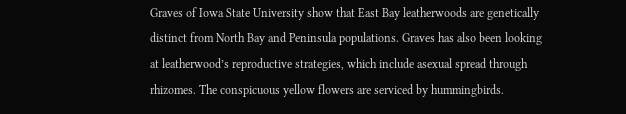Graves of Iowa State University show that East Bay leatherwoods are genetically distinct from North Bay and Peninsula populations. Graves has also been looking at leatherwood’s reproductive strategies, which include asexual spread through rhizomes. The conspicuous yellow flowers are serviced by hummingbirds.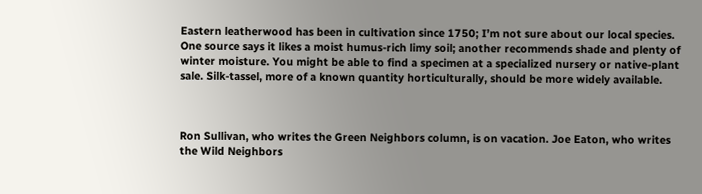Eastern leatherwood has been in cultivation since 1750; I’m not sure about our local species. One source says it likes a moist humus-rich limy soil; another recommends shade and plenty of winter moisture. You might be able to find a specimen at a specialized nursery or native-plant sale. Silk-tassel, more of a known quantity horticulturally, should be more widely available.



Ron Sullivan, who writes the Green Neighbors column, is on vacation. Joe Eaton, who writes the Wild Neighbors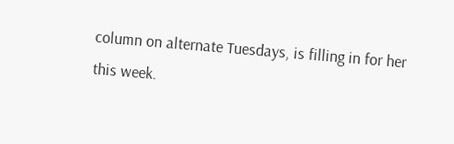column on alternate Tuesdays, is filling in for her this week.